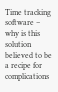Time tracking software – why is this solution believed to be a recipe for complications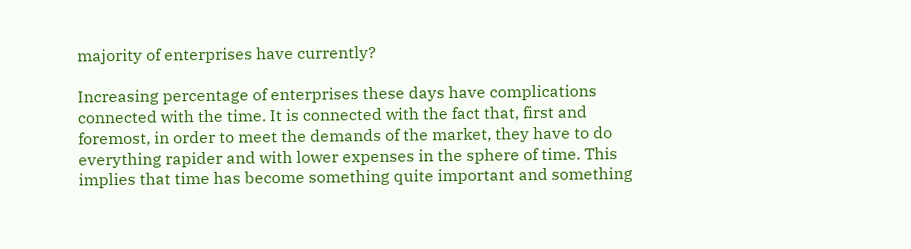majority of enterprises have currently?

Increasing percentage of enterprises these days have complications connected with the time. It is connected with the fact that, first and foremost, in order to meet the demands of the market, they have to do everything rapider and with lower expenses in the sphere of time. This implies that time has become something quite important and something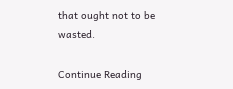that ought not to be wasted.

Continue Reading